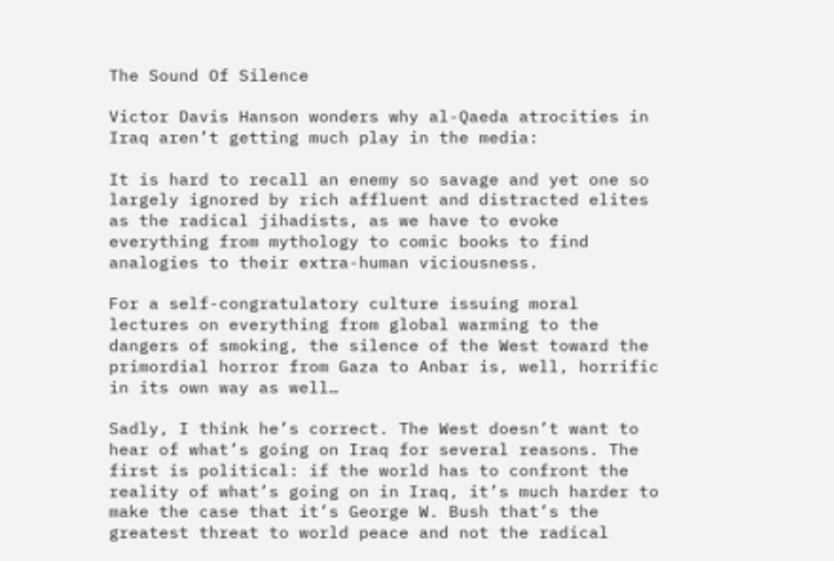The Sound Of Silence

Victor Davis Hanson wonders why al-Qaeda atrocities in Iraq aren’t getting much play in the media:

It is hard to recall an enemy so savage and yet one so largely ignored by rich affluent and distracted elites as the radical jihadists, as we have to evoke everything from mythology to comic books to find analogies to their extra-human viciousness.

For a self-congratulatory culture issuing moral lectures on everything from global warming to the dangers of smoking, the silence of the West toward the primordial horror from Gaza to Anbar is, well, horrific in its own way as well…

Sadly, I think he’s correct. The West doesn’t want to hear of what’s going on Iraq for several reasons. The first is political: if the world has to confront the reality of what’s going on in Iraq, it’s much harder to make the case that it’s George W. Bush that’s the greatest threat to world peace and not the radical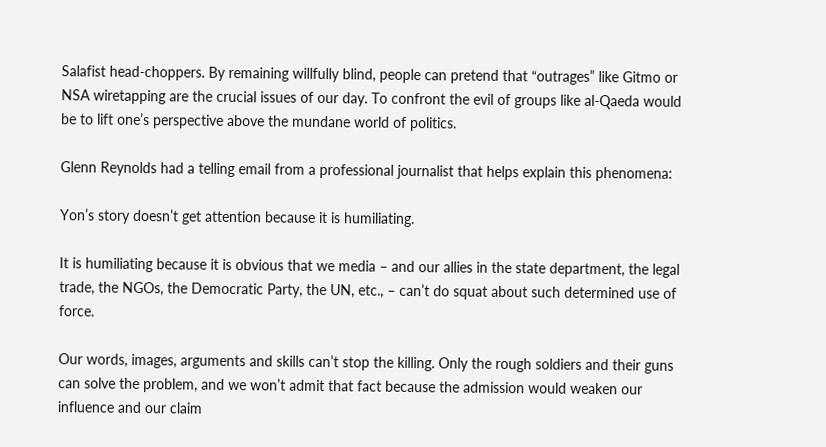Salafist head-choppers. By remaining willfully blind, people can pretend that “outrages” like Gitmo or NSA wiretapping are the crucial issues of our day. To confront the evil of groups like al-Qaeda would be to lift one’s perspective above the mundane world of politics.

Glenn Reynolds had a telling email from a professional journalist that helps explain this phenomena:

Yon’s story doesn’t get attention because it is humiliating.

It is humiliating because it is obvious that we media – and our allies in the state department, the legal trade, the NGOs, the Democratic Party, the UN, etc., – can’t do squat about such determined use of force.

Our words, images, arguments and skills can’t stop the killing. Only the rough soldiers and their guns can solve the problem, and we won’t admit that fact because the admission would weaken our influence and our claim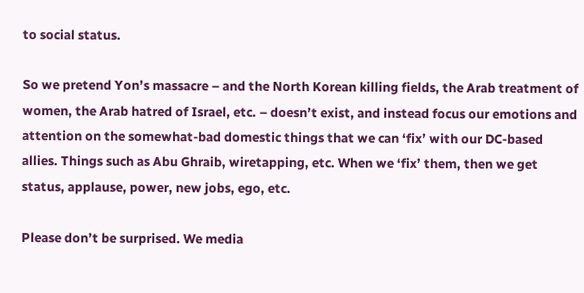to social status.

So we pretend Yon’s massacre – and the North Korean killing fields, the Arab treatment of women, the Arab hatred of Israel, etc. – doesn’t exist, and instead focus our emotions and attention on the somewhat-bad domestic things that we can ‘fix’ with our DC-based allies. Things such as Abu Ghraib, wiretapping, etc. When we ‘fix’ them, then we get status, applause, power, new jobs, ego, etc.

Please don’t be surprised. We media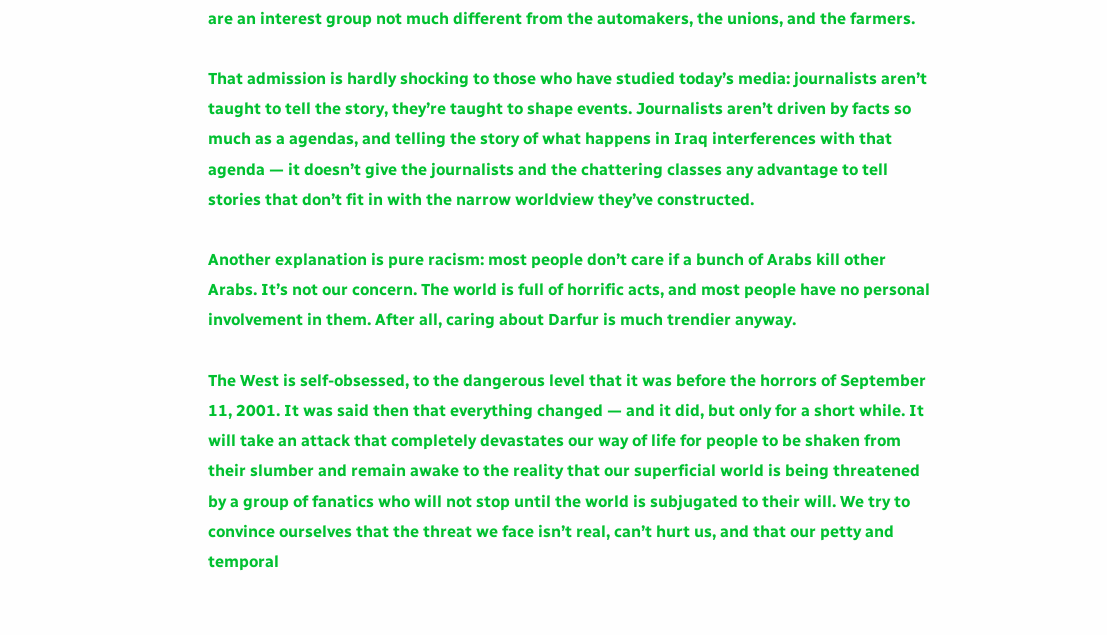are an interest group not much different from the automakers, the unions, and the farmers.

That admission is hardly shocking to those who have studied today’s media: journalists aren’t taught to tell the story, they’re taught to shape events. Journalists aren’t driven by facts so much as a agendas, and telling the story of what happens in Iraq interferences with that agenda — it doesn’t give the journalists and the chattering classes any advantage to tell stories that don’t fit in with the narrow worldview they’ve constructed.

Another explanation is pure racism: most people don’t care if a bunch of Arabs kill other Arabs. It’s not our concern. The world is full of horrific acts, and most people have no personal involvement in them. After all, caring about Darfur is much trendier anyway.

The West is self-obsessed, to the dangerous level that it was before the horrors of September 11, 2001. It was said then that everything changed — and it did, but only for a short while. It will take an attack that completely devastates our way of life for people to be shaken from their slumber and remain awake to the reality that our superficial world is being threatened by a group of fanatics who will not stop until the world is subjugated to their will. We try to convince ourselves that the threat we face isn’t real, can’t hurt us, and that our petty and temporal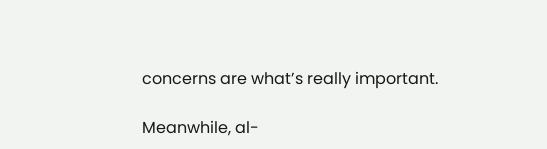concerns are what’s really important.

Meanwhile, al-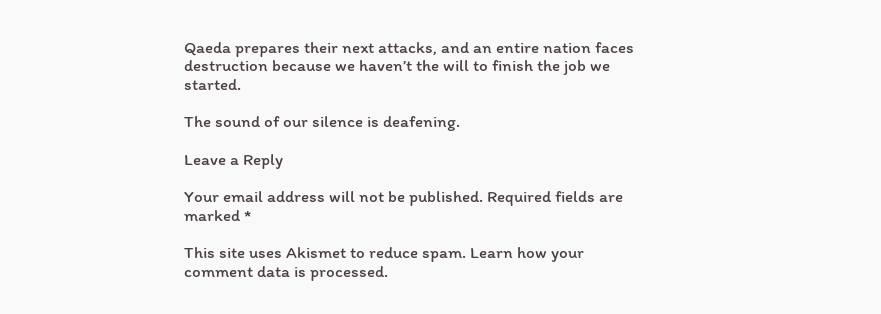Qaeda prepares their next attacks, and an entire nation faces destruction because we haven’t the will to finish the job we started.

The sound of our silence is deafening.

Leave a Reply

Your email address will not be published. Required fields are marked *

This site uses Akismet to reduce spam. Learn how your comment data is processed.